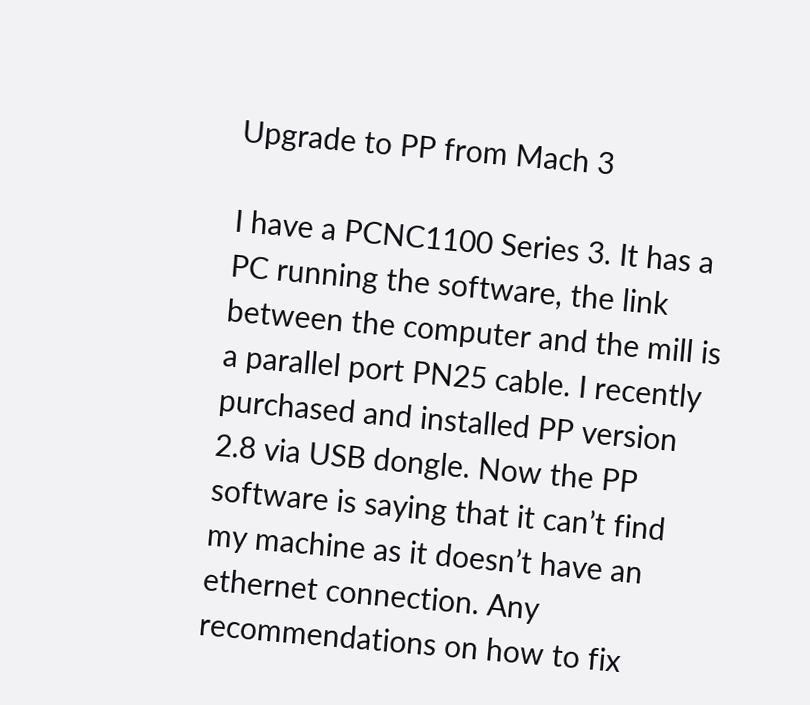Upgrade to PP from Mach 3

I have a PCNC1100 Series 3. It has a PC running the software, the link between the computer and the mill is a parallel port PN25 cable. I recently purchased and installed PP version 2.8 via USB dongle. Now the PP software is saying that it can’t find my machine as it doesn’t have an ethernet connection. Any recommendations on how to fix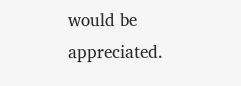would be appreciated.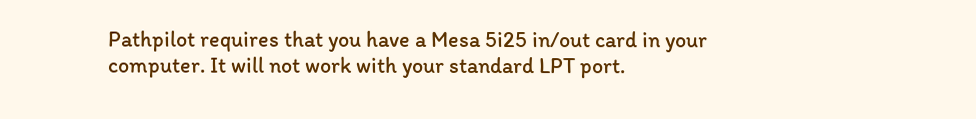Pathpilot requires that you have a Mesa 5i25 in/out card in your computer. It will not work with your standard LPT port.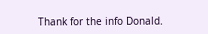Thank for the info Donald.